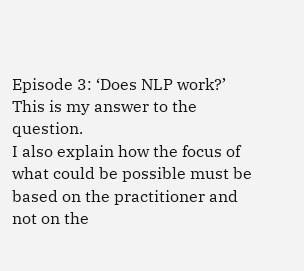Episode 3: ‘Does NLP work?’ This is my answer to the question.
I also explain how the focus of what could be possible must be based on the practitioner and not on the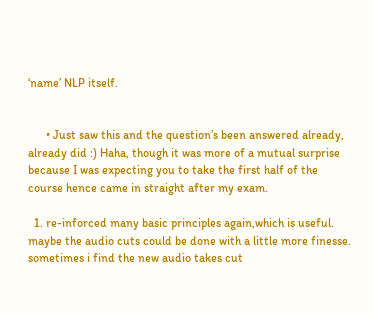‘name’ NLP itself.


      • Just saw this and the question’s been answered already, already did :) Haha, though it was more of a mutual surprise because I was expecting you to take the first half of the course hence came in straight after my exam.

  1. re-inforced many basic principles again,which is useful. maybe the audio cuts could be done with a little more finesse. sometimes i find the new audio takes cut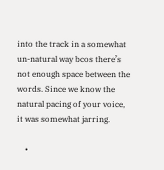into the track in a somewhat un-natural way bcos there’s not enough space between the words. Since we know the natural pacing of your voice, it was somewhat jarring.

    •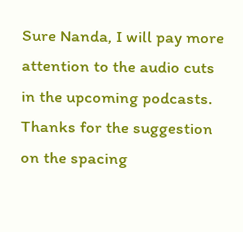Sure Nanda, I will pay more attention to the audio cuts in the upcoming podcasts. Thanks for the suggestion on the spacing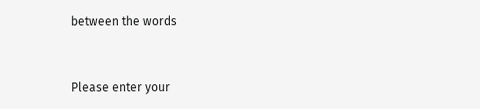between the words


Please enter your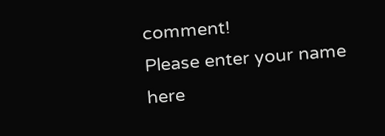comment!
Please enter your name here